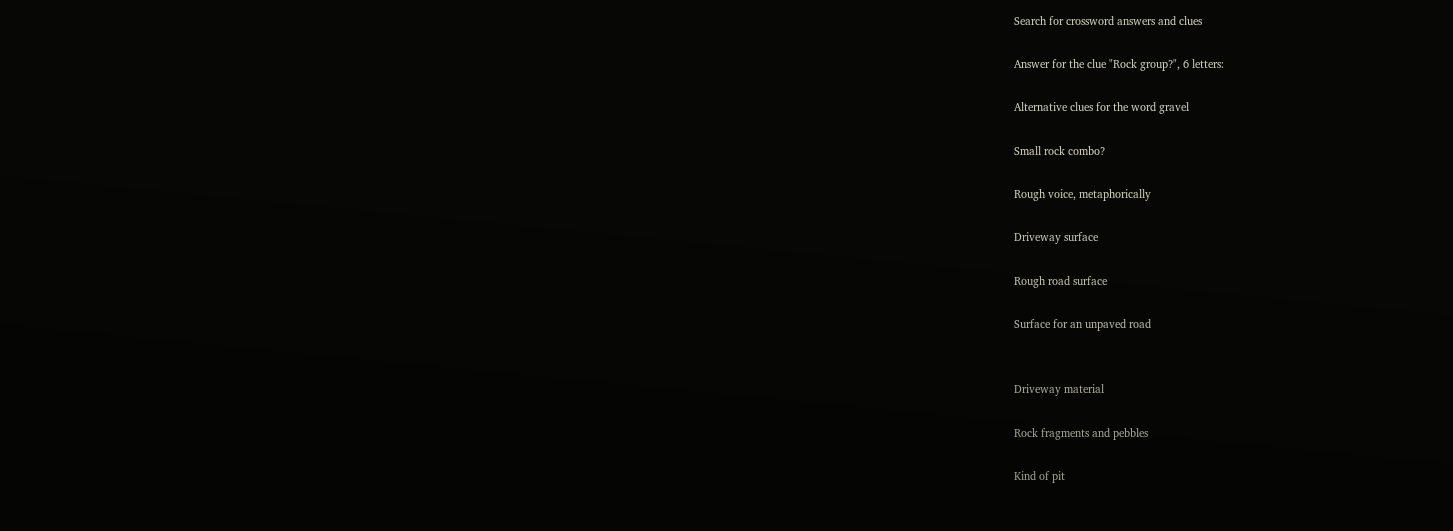Search for crossword answers and clues

Answer for the clue "Rock group?", 6 letters:

Alternative clues for the word gravel

Small rock combo?

Rough voice, metaphorically

Driveway surface

Rough road surface

Surface for an unpaved road


Driveway material

Rock fragments and pebbles

Kind of pit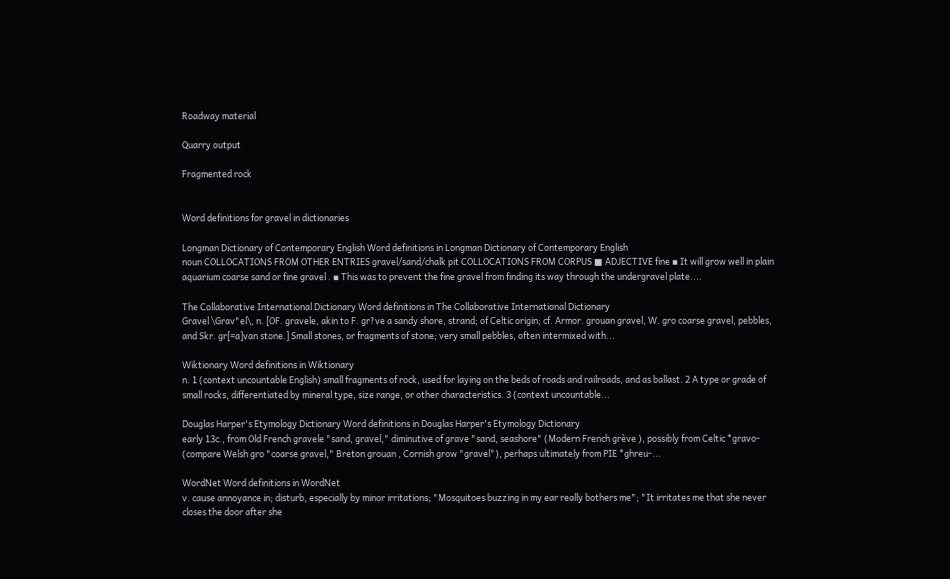Roadway material

Quarry output

Fragmented rock


Word definitions for gravel in dictionaries

Longman Dictionary of Contemporary English Word definitions in Longman Dictionary of Contemporary English
noun COLLOCATIONS FROM OTHER ENTRIES gravel/sand/chalk pit COLLOCATIONS FROM CORPUS ■ ADJECTIVE fine ▪ It will grow well in plain aquarium coarse sand or fine gravel . ▪ This was to prevent the fine gravel from finding its way through the undergravel plate....

The Collaborative International Dictionary Word definitions in The Collaborative International Dictionary
Gravel \Grav"el\, n. [OF. gravele, akin to F. gr?ve a sandy shore, strand; of Celtic origin; cf. Armor. grouan gravel, W. gro coarse gravel, pebbles, and Skr. gr[=a]van stone.] Small stones, or fragments of stone; very small pebbles, often intermixed with...

Wiktionary Word definitions in Wiktionary
n. 1 (context uncountable English) small fragments of rock, used for laying on the beds of roads and railroads, and as ballast. 2 A type or grade of small rocks, differentiated by mineral type, size range, or other characteristics. 3 (context uncountable...

Douglas Harper's Etymology Dictionary Word definitions in Douglas Harper's Etymology Dictionary
early 13c., from Old French gravele "sand, gravel," diminutive of grave "sand, seashore" (Modern French grève ), possibly from Celtic *gravo- (compare Welsh gro "coarse gravel," Breton grouan , Cornish grow "gravel"), perhaps ultimately from PIE *ghreu-...

WordNet Word definitions in WordNet
v. cause annoyance in; disturb, especially by minor irritations; "Mosquitoes buzzing in my ear really bothers me"; "It irritates me that she never closes the door after she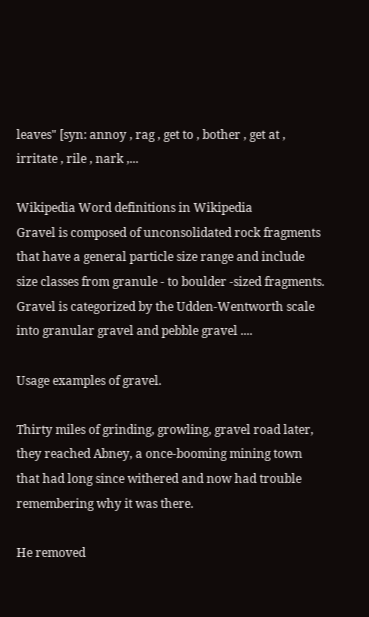leaves" [syn: annoy , rag , get to , bother , get at , irritate , rile , nark ,...

Wikipedia Word definitions in Wikipedia
Gravel is composed of unconsolidated rock fragments that have a general particle size range and include size classes from granule - to boulder -sized fragments. Gravel is categorized by the Udden-Wentworth scale into granular gravel and pebble gravel ....

Usage examples of gravel.

Thirty miles of grinding, growling, gravel road later, they reached Abney, a once-booming mining town that had long since withered and now had trouble remembering why it was there.

He removed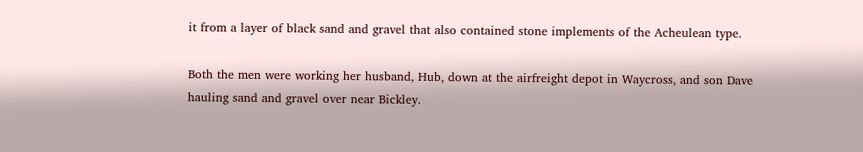it from a layer of black sand and gravel that also contained stone implements of the Acheulean type.

Both the men were working her husband, Hub, down at the airfreight depot in Waycross, and son Dave hauling sand and gravel over near Bickley.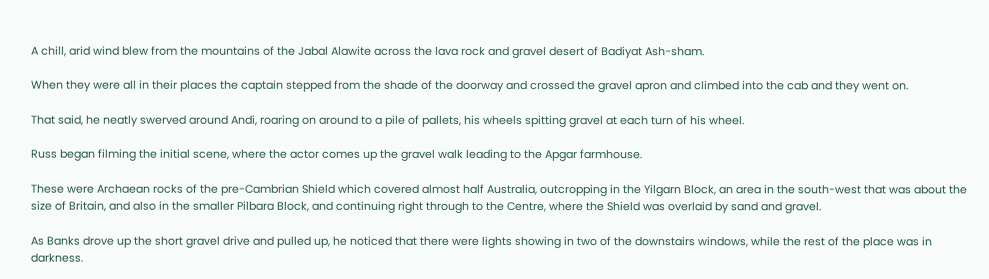A chill, arid wind blew from the mountains of the Jabal Alawite across the lava rock and gravel desert of Badiyat Ash-sham.

When they were all in their places the captain stepped from the shade of the doorway and crossed the gravel apron and climbed into the cab and they went on.

That said, he neatly swerved around Andi, roaring on around to a pile of pallets, his wheels spitting gravel at each turn of his wheel.

Russ began filming the initial scene, where the actor comes up the gravel walk leading to the Apgar farmhouse.

These were Archaean rocks of the pre-Cambrian Shield which covered almost half Australia, outcropping in the Yilgarn Block, an area in the south-west that was about the size of Britain, and also in the smaller Pilbara Block, and continuing right through to the Centre, where the Shield was overlaid by sand and gravel.

As Banks drove up the short gravel drive and pulled up, he noticed that there were lights showing in two of the downstairs windows, while the rest of the place was in darkness.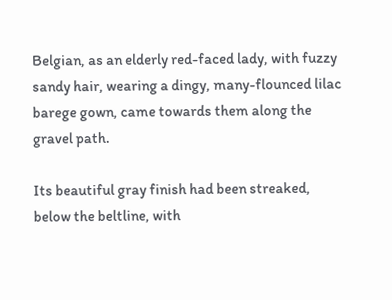Belgian, as an elderly red-faced lady, with fuzzy sandy hair, wearing a dingy, many-flounced lilac barege gown, came towards them along the gravel path.

Its beautiful gray finish had been streaked, below the beltline, with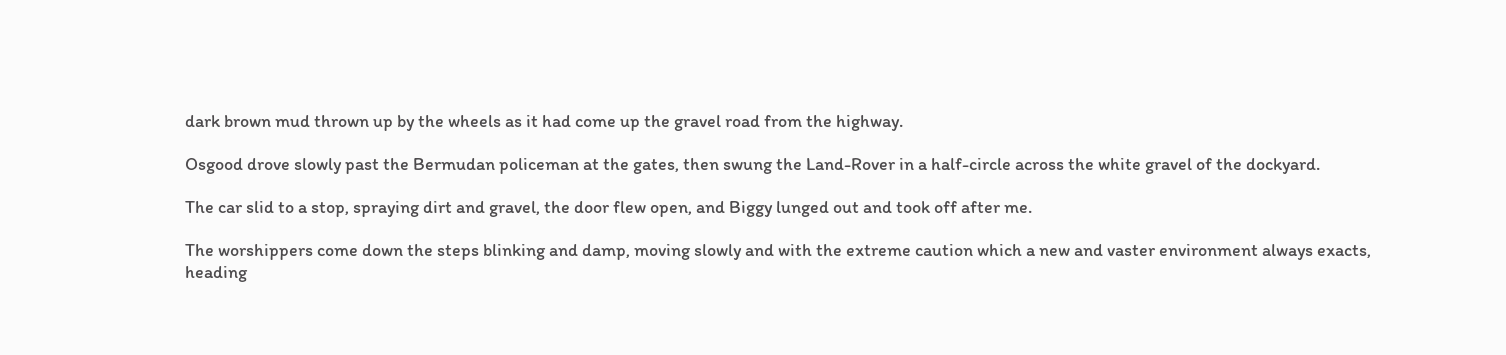dark brown mud thrown up by the wheels as it had come up the gravel road from the highway.

Osgood drove slowly past the Bermudan policeman at the gates, then swung the Land-Rover in a half-circle across the white gravel of the dockyard.

The car slid to a stop, spraying dirt and gravel, the door flew open, and Biggy lunged out and took off after me.

The worshippers come down the steps blinking and damp, moving slowly and with the extreme caution which a new and vaster environment always exacts, heading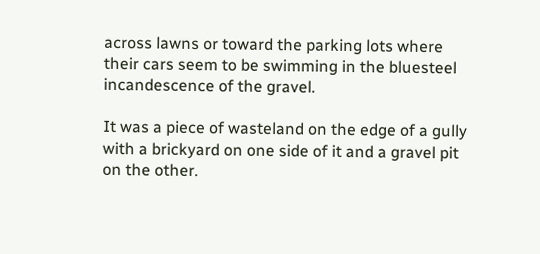across lawns or toward the parking lots where their cars seem to be swimming in the bluesteel incandescence of the gravel.

It was a piece of wasteland on the edge of a gully with a brickyard on one side of it and a gravel pit on the other.